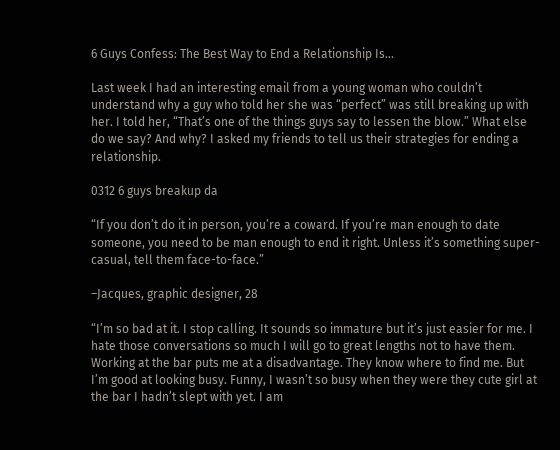6 Guys Confess: The Best Way to End a Relationship Is…

Last week I had an interesting email from a young woman who couldn’t understand why a guy who told her she was “perfect” was still breaking up with her. I told her, “That’s one of the things guys say to lessen the blow.” What else do we say? And why? I asked my friends to tell us their strategies for ending a relationship.

0312 6 guys breakup da

“If you don’t do it in person, you’re a coward. If you’re man enough to date someone, you need to be man enough to end it right. Unless it’s something super-casual, tell them face-to-face.”

–Jacques, graphic designer, 28

“I’m so bad at it. I stop calling. It sounds so immature but it’s just easier for me. I hate those conversations so much I will go to great lengths not to have them. Working at the bar puts me at a disadvantage. They know where to find me. But I’m good at looking busy. Funny, I wasn’t so busy when they were they cute girl at the bar I hadn’t slept with yet. I am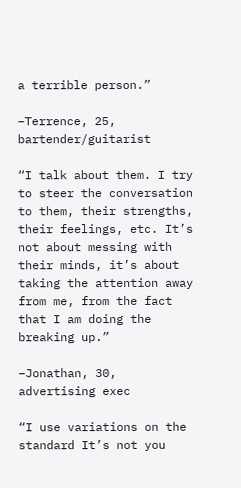a terrible person.”

–Terrence, 25, bartender/guitarist

“I talk about them. I try to steer the conversation to them, their strengths, their feelings, etc. It’s not about messing with their minds, it’s about taking the attention away from me, from the fact that I am doing the breaking up.”

–Jonathan, 30, advertising exec

“I use variations on the standard It’s not you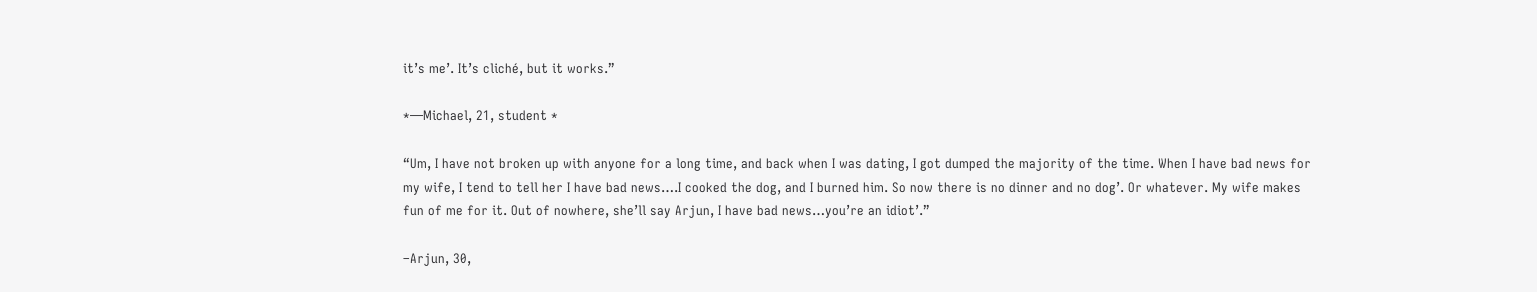it’s me’. It’s cliché, but it works.”

*—Michael, 21, student *

“Um, I have not broken up with anyone for a long time, and back when I was dating, I got dumped the majority of the time. When I have bad news for my wife, I tend to tell her I have bad news….I cooked the dog, and I burned him. So now there is no dinner and no dog’. Or whatever. My wife makes fun of me for it. Out of nowhere, she’ll say Arjun, I have bad news…you’re an idiot’.”

–Arjun, 30,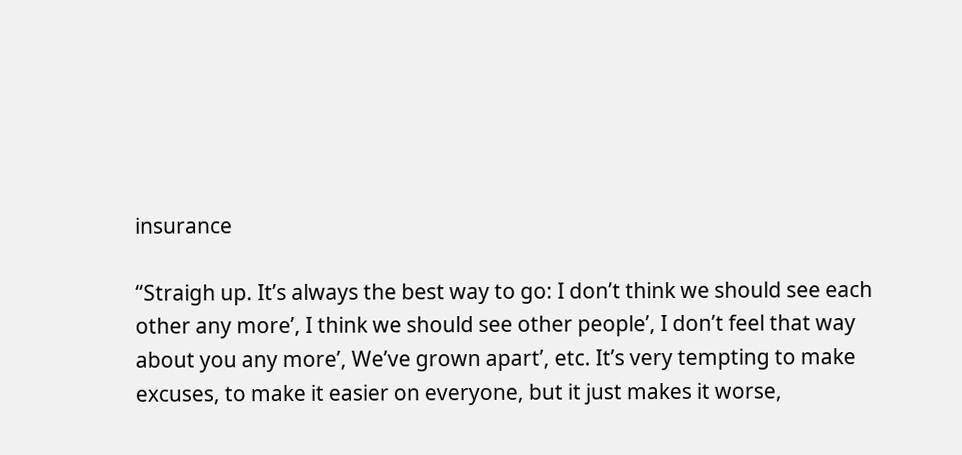insurance

“Straigh up. It’s always the best way to go: I don’t think we should see each other any more’, I think we should see other people’, I don’t feel that way about you any more’, We’ve grown apart’, etc. It’s very tempting to make excuses, to make it easier on everyone, but it just makes it worse,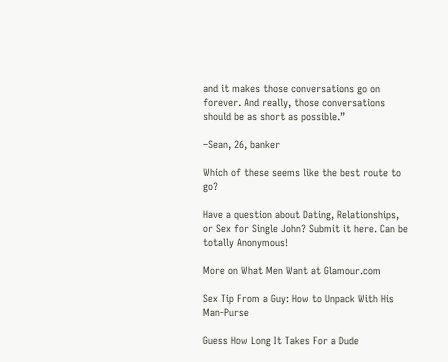and it makes those conversations go on forever. And really, those conversations should be as short as possible.”

–Sean, 26, banker

Which of these seems like the best route to go?

Have a question about Dating, Relationships, or Sex for Single John? Submit it here. Can be totally Anonymous!

More on What Men Want at Glamour.com

Sex Tip From a Guy: How to Unpack With His Man-Purse

Guess How Long It Takes For a Dude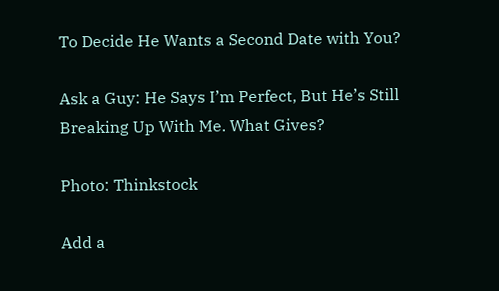To Decide He Wants a Second Date with You?

Ask a Guy: He Says I’m Perfect, But He’s Still Breaking Up With Me. What Gives?

Photo: Thinkstock

Add a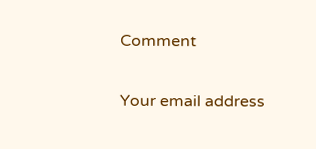Comment

Your email address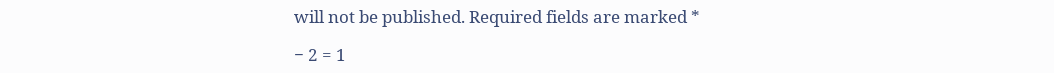will not be published. Required fields are marked *

− 2 = 1